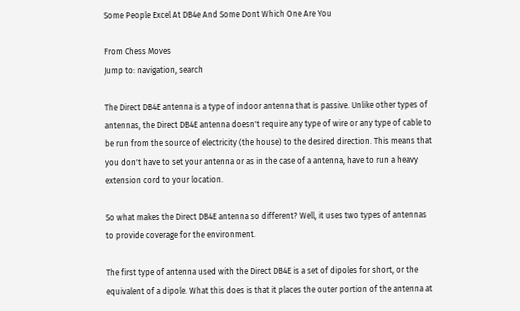Some People Excel At DB4e And Some Dont Which One Are You

From Chess Moves
Jump to: navigation, search

The Direct DB4E antenna is a type of indoor antenna that is passive. Unlike other types of antennas, the Direct DB4E antenna doesn't require any type of wire or any type of cable to be run from the source of electricity (the house) to the desired direction. This means that you don't have to set your antenna or as in the case of a antenna, have to run a heavy extension cord to your location.

So what makes the Direct DB4E antenna so different? Well, it uses two types of antennas to provide coverage for the environment.

The first type of antenna used with the Direct DB4E is a set of dipoles for short, or the equivalent of a dipole. What this does is that it places the outer portion of the antenna at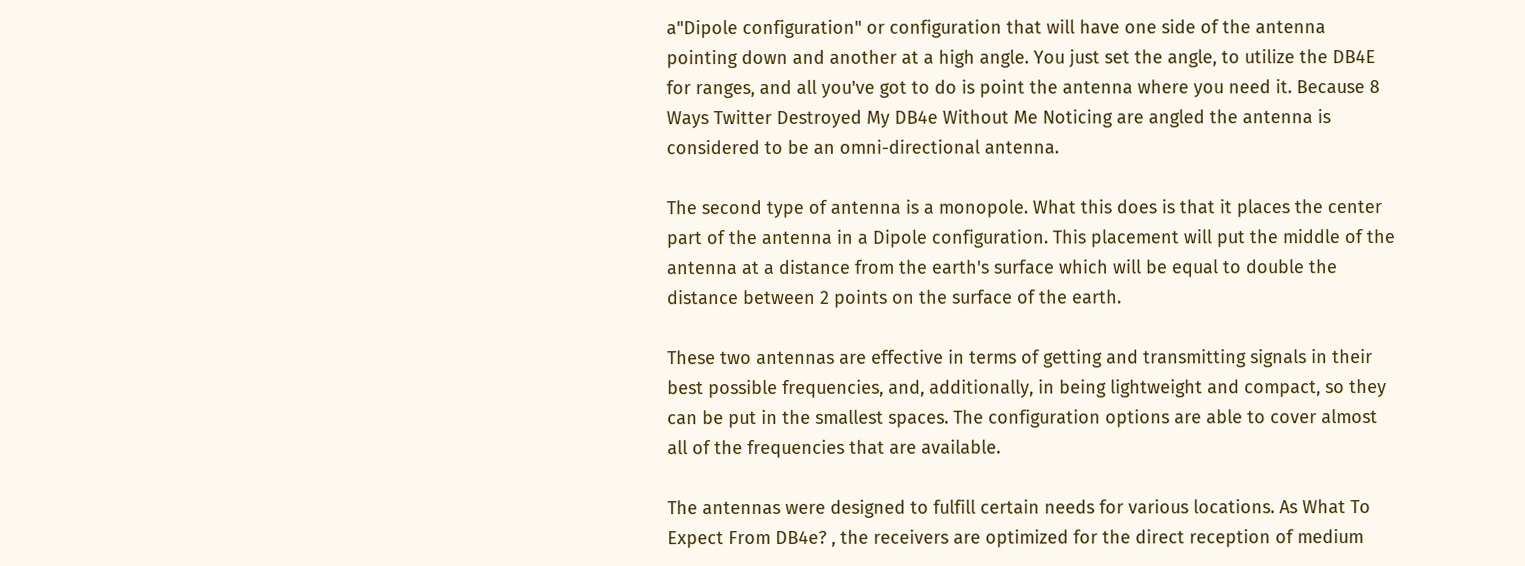a"Dipole configuration" or configuration that will have one side of the antenna pointing down and another at a high angle. You just set the angle, to utilize the DB4E for ranges, and all you've got to do is point the antenna where you need it. Because 8 Ways Twitter Destroyed My DB4e Without Me Noticing are angled the antenna is considered to be an omni-directional antenna.

The second type of antenna is a monopole. What this does is that it places the center part of the antenna in a Dipole configuration. This placement will put the middle of the antenna at a distance from the earth's surface which will be equal to double the distance between 2 points on the surface of the earth.

These two antennas are effective in terms of getting and transmitting signals in their best possible frequencies, and, additionally, in being lightweight and compact, so they can be put in the smallest spaces. The configuration options are able to cover almost all of the frequencies that are available.

The antennas were designed to fulfill certain needs for various locations. As What To Expect From DB4e? , the receivers are optimized for the direct reception of medium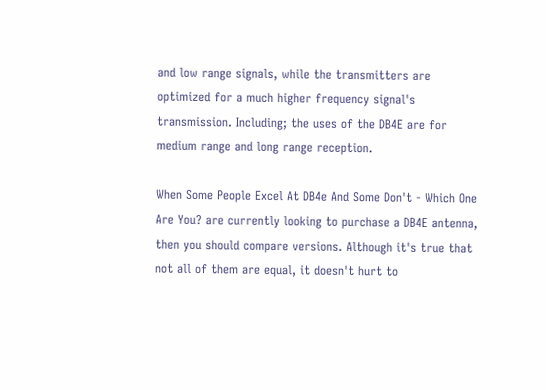and low range signals, while the transmitters are optimized for a much higher frequency signal's transmission. Including; the uses of the DB4E are for medium range and long range reception.

When Some People Excel At DB4e And Some Don't - Which One Are You? are currently looking to purchase a DB4E antenna, then you should compare versions. Although it's true that not all of them are equal, it doesn't hurt to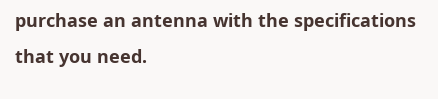purchase an antenna with the specifications that you need.